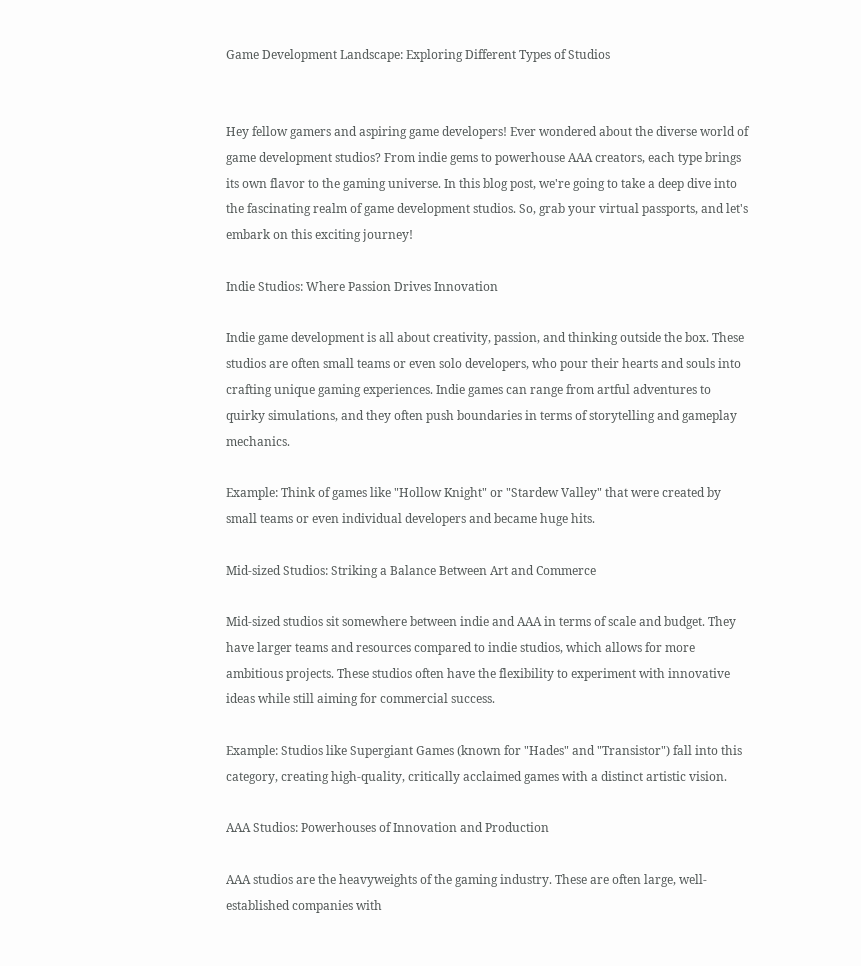Game Development Landscape: Exploring Different Types of Studios


Hey fellow gamers and aspiring game developers! Ever wondered about the diverse world of game development studios? From indie gems to powerhouse AAA creators, each type brings its own flavor to the gaming universe. In this blog post, we're going to take a deep dive into the fascinating realm of game development studios. So, grab your virtual passports, and let's embark on this exciting journey!

Indie Studios: Where Passion Drives Innovation

Indie game development is all about creativity, passion, and thinking outside the box. These studios are often small teams or even solo developers, who pour their hearts and souls into crafting unique gaming experiences. Indie games can range from artful adventures to quirky simulations, and they often push boundaries in terms of storytelling and gameplay mechanics.

Example: Think of games like "Hollow Knight" or "Stardew Valley" that were created by small teams or even individual developers and became huge hits.

Mid-sized Studios: Striking a Balance Between Art and Commerce

Mid-sized studios sit somewhere between indie and AAA in terms of scale and budget. They have larger teams and resources compared to indie studios, which allows for more ambitious projects. These studios often have the flexibility to experiment with innovative ideas while still aiming for commercial success.

Example: Studios like Supergiant Games (known for "Hades" and "Transistor") fall into this category, creating high-quality, critically acclaimed games with a distinct artistic vision.

AAA Studios: Powerhouses of Innovation and Production

AAA studios are the heavyweights of the gaming industry. These are often large, well-established companies with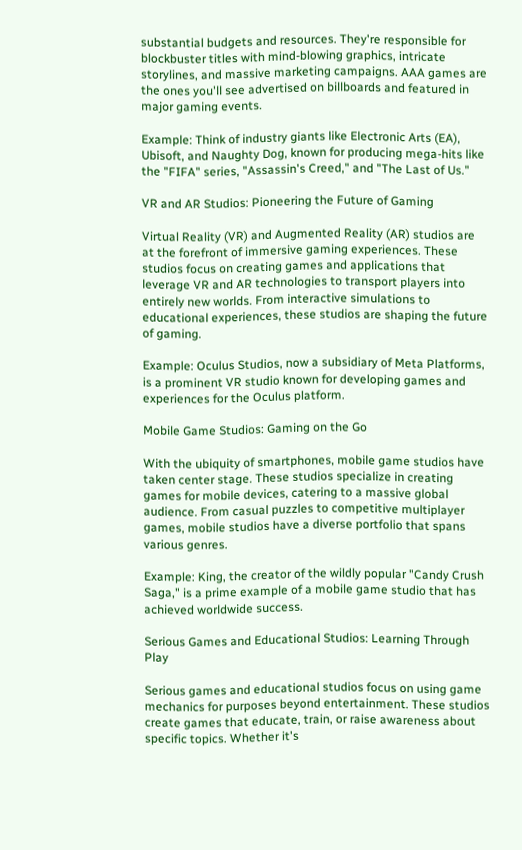substantial budgets and resources. They're responsible for blockbuster titles with mind-blowing graphics, intricate storylines, and massive marketing campaigns. AAA games are the ones you'll see advertised on billboards and featured in major gaming events.

Example: Think of industry giants like Electronic Arts (EA), Ubisoft, and Naughty Dog, known for producing mega-hits like the "FIFA" series, "Assassin's Creed," and "The Last of Us."

VR and AR Studios: Pioneering the Future of Gaming

Virtual Reality (VR) and Augmented Reality (AR) studios are at the forefront of immersive gaming experiences. These studios focus on creating games and applications that leverage VR and AR technologies to transport players into entirely new worlds. From interactive simulations to educational experiences, these studios are shaping the future of gaming.

Example: Oculus Studios, now a subsidiary of Meta Platforms, is a prominent VR studio known for developing games and experiences for the Oculus platform.

Mobile Game Studios: Gaming on the Go

With the ubiquity of smartphones, mobile game studios have taken center stage. These studios specialize in creating games for mobile devices, catering to a massive global audience. From casual puzzles to competitive multiplayer games, mobile studios have a diverse portfolio that spans various genres.

Example: King, the creator of the wildly popular "Candy Crush Saga," is a prime example of a mobile game studio that has achieved worldwide success.

Serious Games and Educational Studios: Learning Through Play

Serious games and educational studios focus on using game mechanics for purposes beyond entertainment. These studios create games that educate, train, or raise awareness about specific topics. Whether it's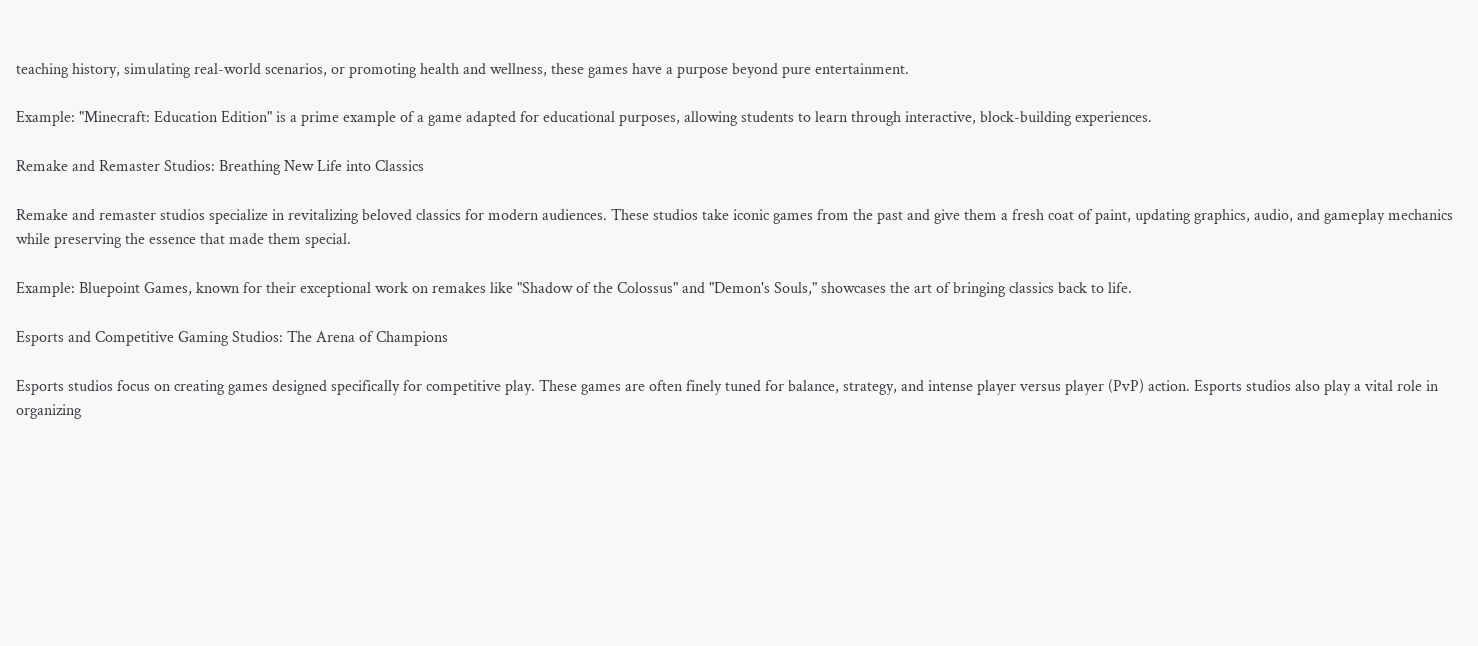teaching history, simulating real-world scenarios, or promoting health and wellness, these games have a purpose beyond pure entertainment.

Example: "Minecraft: Education Edition" is a prime example of a game adapted for educational purposes, allowing students to learn through interactive, block-building experiences.

Remake and Remaster Studios: Breathing New Life into Classics

Remake and remaster studios specialize in revitalizing beloved classics for modern audiences. These studios take iconic games from the past and give them a fresh coat of paint, updating graphics, audio, and gameplay mechanics while preserving the essence that made them special.

Example: Bluepoint Games, known for their exceptional work on remakes like "Shadow of the Colossus" and "Demon's Souls," showcases the art of bringing classics back to life.

Esports and Competitive Gaming Studios: The Arena of Champions

Esports studios focus on creating games designed specifically for competitive play. These games are often finely tuned for balance, strategy, and intense player versus player (PvP) action. Esports studios also play a vital role in organizing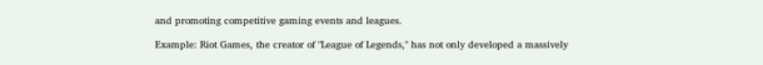and promoting competitive gaming events and leagues.

Example: Riot Games, the creator of "League of Legends," has not only developed a massively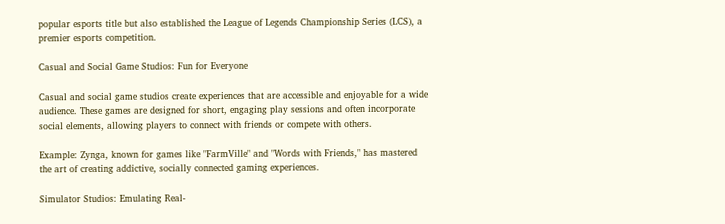popular esports title but also established the League of Legends Championship Series (LCS), a premier esports competition.

Casual and Social Game Studios: Fun for Everyone

Casual and social game studios create experiences that are accessible and enjoyable for a wide audience. These games are designed for short, engaging play sessions and often incorporate social elements, allowing players to connect with friends or compete with others.

Example: Zynga, known for games like "FarmVille" and "Words with Friends," has mastered the art of creating addictive, socially connected gaming experiences.

Simulator Studios: Emulating Real-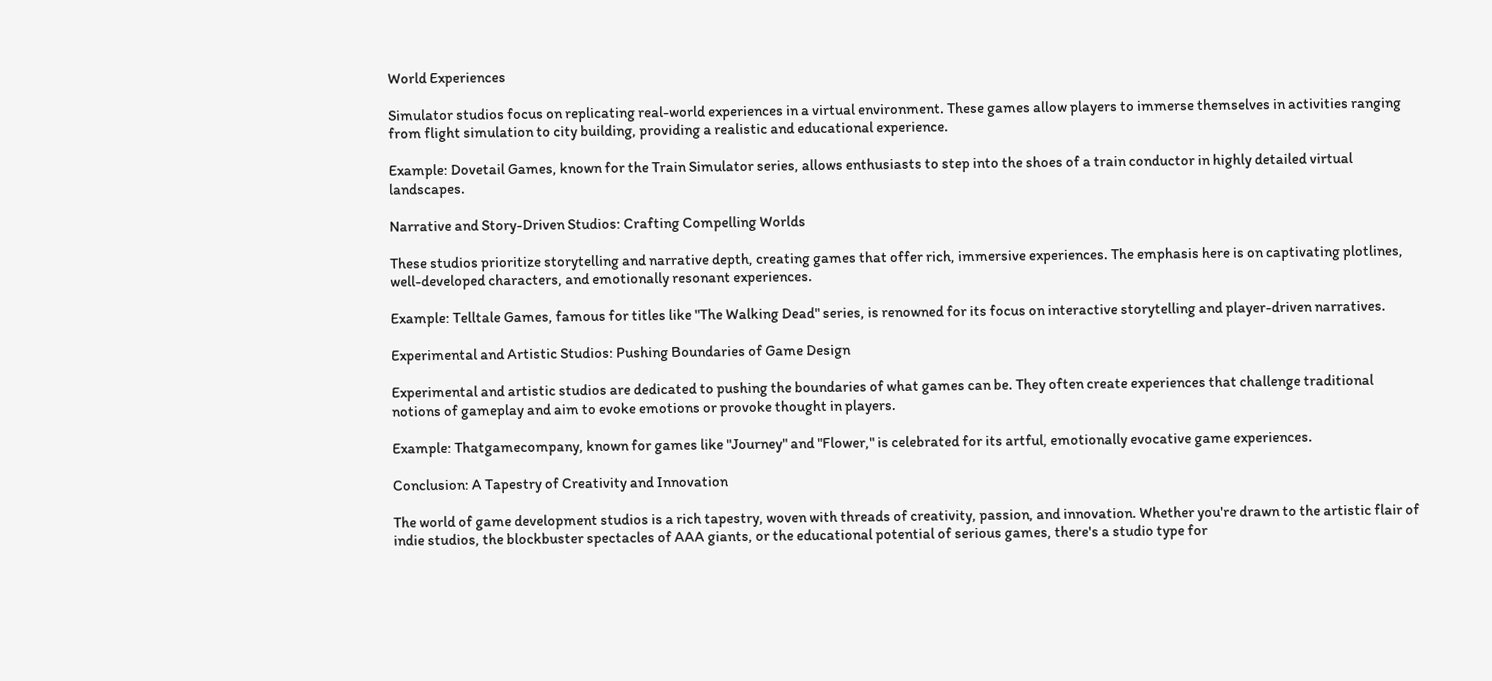World Experiences

Simulator studios focus on replicating real-world experiences in a virtual environment. These games allow players to immerse themselves in activities ranging from flight simulation to city building, providing a realistic and educational experience.

Example: Dovetail Games, known for the Train Simulator series, allows enthusiasts to step into the shoes of a train conductor in highly detailed virtual landscapes.

Narrative and Story-Driven Studios: Crafting Compelling Worlds

These studios prioritize storytelling and narrative depth, creating games that offer rich, immersive experiences. The emphasis here is on captivating plotlines, well-developed characters, and emotionally resonant experiences.

Example: Telltale Games, famous for titles like "The Walking Dead" series, is renowned for its focus on interactive storytelling and player-driven narratives.

Experimental and Artistic Studios: Pushing Boundaries of Game Design

Experimental and artistic studios are dedicated to pushing the boundaries of what games can be. They often create experiences that challenge traditional notions of gameplay and aim to evoke emotions or provoke thought in players.

Example: Thatgamecompany, known for games like "Journey" and "Flower," is celebrated for its artful, emotionally evocative game experiences.

Conclusion: A Tapestry of Creativity and Innovation

The world of game development studios is a rich tapestry, woven with threads of creativity, passion, and innovation. Whether you're drawn to the artistic flair of indie studios, the blockbuster spectacles of AAA giants, or the educational potential of serious games, there's a studio type for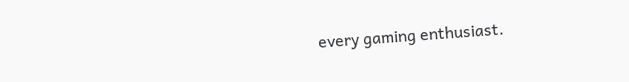every gaming enthusiast.